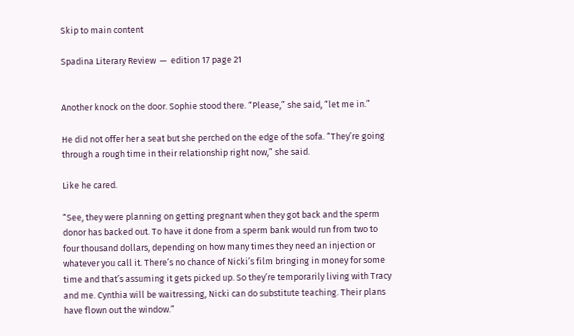Skip to main content

Spadina Literary Review  —  edition 17 page 21


Another knock on the door. Sophie stood there. “Please,” she said, “let me in.”

He did not offer her a seat but she perched on the edge of the sofa. “They’re going through a rough time in their relationship right now,” she said.

Like he cared.

“See, they were planning on getting pregnant when they got back and the sperm donor has backed out. To have it done from a sperm bank would run from two to four thousand dollars, depending on how many times they need an injection or whatever you call it. There’s no chance of Nicki’s film bringing in money for some time and that’s assuming it gets picked up. So they’re temporarily living with Tracy and me. Cynthia will be waitressing, Nicki can do substitute teaching. Their plans have flown out the window.”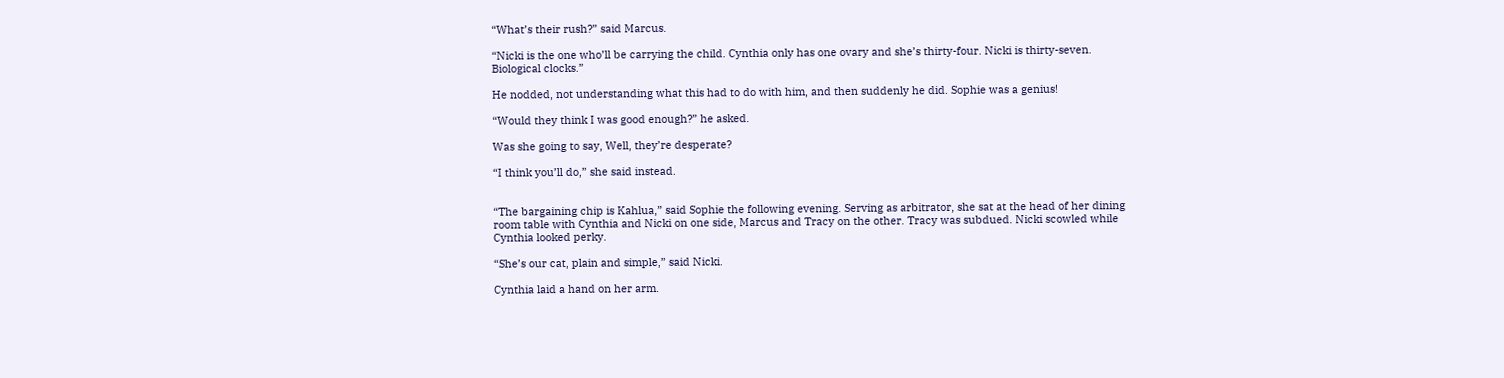“What’s their rush?” said Marcus.

“Nicki is the one who’ll be carrying the child. Cynthia only has one ovary and she’s thirty-four. Nicki is thirty-seven. Biological clocks.”

He nodded, not understanding what this had to do with him, and then suddenly he did. Sophie was a genius!

“Would they think I was good enough?” he asked.

Was she going to say, Well, they’re desperate?

“I think you’ll do,” she said instead.


“The bargaining chip is Kahlua,” said Sophie the following evening. Serving as arbitrator, she sat at the head of her dining room table with Cynthia and Nicki on one side, Marcus and Tracy on the other. Tracy was subdued. Nicki scowled while Cynthia looked perky.

“She’s our cat, plain and simple,” said Nicki.

Cynthia laid a hand on her arm.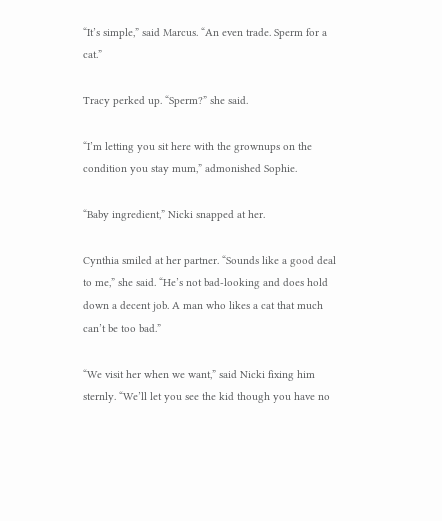“It’s simple,” said Marcus. “An even trade. Sperm for a cat.”

Tracy perked up. “Sperm?” she said.

“I’m letting you sit here with the grownups on the condition you stay mum,” admonished Sophie.

“Baby ingredient,” Nicki snapped at her.

Cynthia smiled at her partner. “Sounds like a good deal to me,” she said. “He’s not bad-looking and does hold down a decent job. A man who likes a cat that much can’t be too bad.”

“We visit her when we want,” said Nicki fixing him sternly. “We’ll let you see the kid though you have no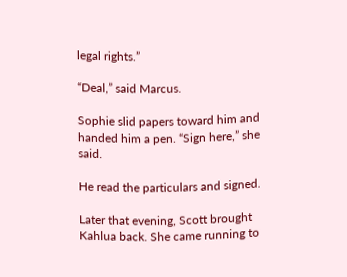legal rights.”

“Deal,” said Marcus.

Sophie slid papers toward him and handed him a pen. “Sign here,” she said.

He read the particulars and signed.

Later that evening, Scott brought Kahlua back. She came running to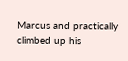Marcus and practically climbed up his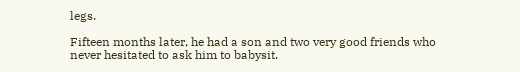legs.

Fifteen months later, he had a son and two very good friends who never hesitated to ask him to babysit.